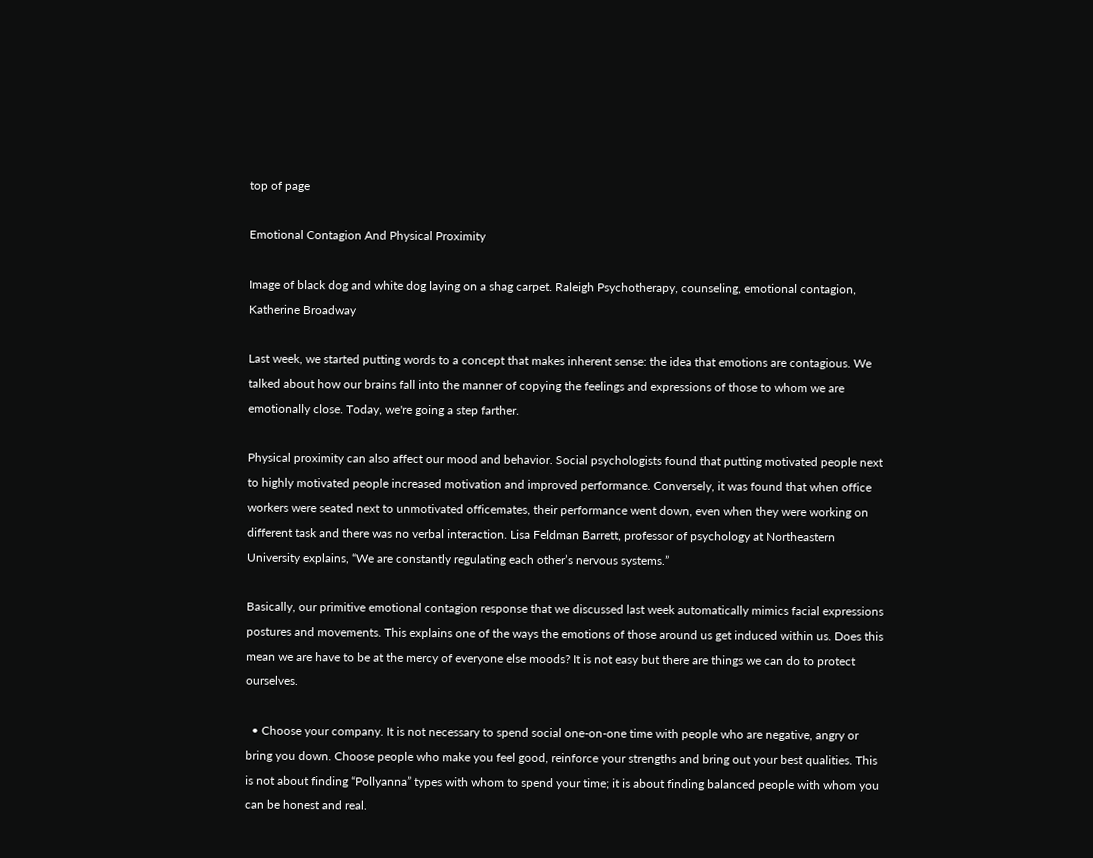top of page

Emotional Contagion And Physical Proximity

Image of black dog and white dog laying on a shag carpet. Raleigh Psychotherapy, counseling, emotional contagion, Katherine Broadway

Last week, we started putting words to a concept that makes inherent sense: the idea that emotions are contagious. We talked about how our brains fall into the manner of copying the feelings and expressions of those to whom we are emotionally close. Today, we're going a step farther.

Physical proximity can also affect our mood and behavior. Social psychologists found that putting motivated people next to highly motivated people increased motivation and improved performance. Conversely, it was found that when office workers were seated next to unmotivated officemates, their performance went down, even when they were working on different task and there was no verbal interaction. Lisa Feldman Barrett, professor of psychology at Northeastern University explains, “We are constantly regulating each other’s nervous systems.”

Basically, our primitive emotional contagion response that we discussed last week automatically mimics facial expressions postures and movements. This explains one of the ways the emotions of those around us get induced within us. Does this mean we are have to be at the mercy of everyone else moods? It is not easy but there are things we can do to protect ourselves.

  • Choose your company. It is not necessary to spend social one-on-one time with people who are negative, angry or bring you down. Choose people who make you feel good, reinforce your strengths and bring out your best qualities. This is not about finding “Pollyanna” types with whom to spend your time; it is about finding balanced people with whom you can be honest and real.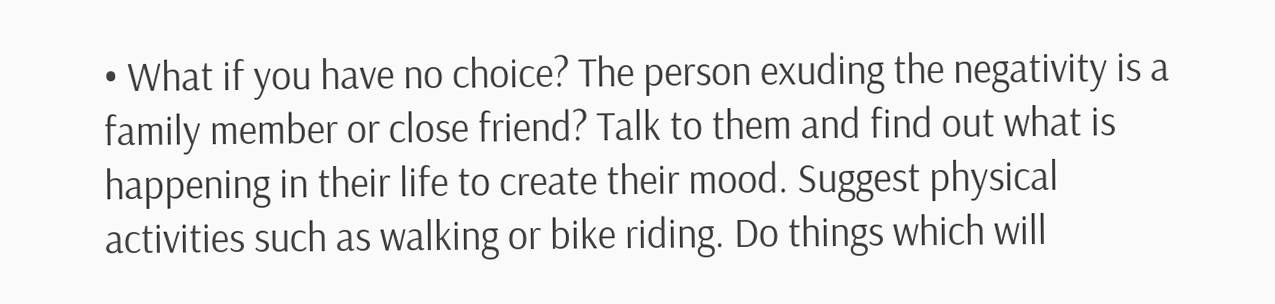• What if you have no choice? The person exuding the negativity is a family member or close friend? Talk to them and find out what is happening in their life to create their mood. Suggest physical activities such as walking or bike riding. Do things which will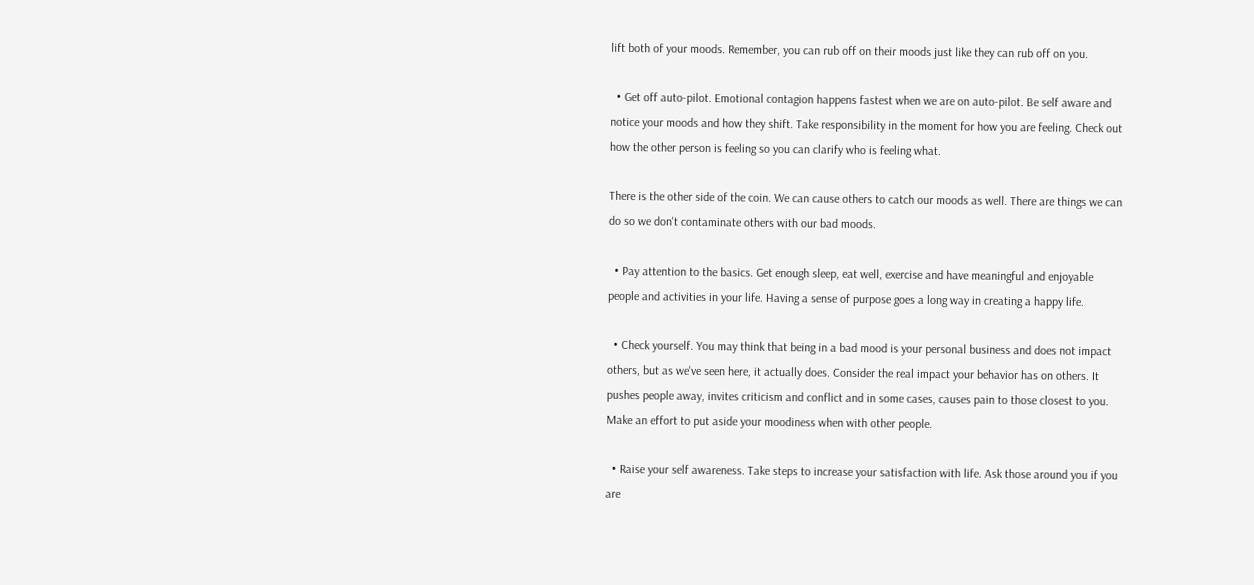lift both of your moods. Remember, you can rub off on their moods just like they can rub off on you.

  • Get off auto-pilot. Emotional contagion happens fastest when we are on auto-pilot. Be self aware and notice your moods and how they shift. Take responsibility in the moment for how you are feeling. Check out how the other person is feeling so you can clarify who is feeling what.

There is the other side of the coin. We can cause others to catch our moods as well. There are things we can do so we don't contaminate others with our bad moods.

  • Pay attention to the basics. Get enough sleep, eat well, exercise and have meaningful and enjoyable people and activities in your life. Having a sense of purpose goes a long way in creating a happy life.

  • Check yourself. You may think that being in a bad mood is your personal business and does not impact others, but as we've seen here, it actually does. Consider the real impact your behavior has on others. It pushes people away, invites criticism and conflict and in some cases, causes pain to those closest to you. Make an effort to put aside your moodiness when with other people.

  • Raise your self awareness. Take steps to increase your satisfaction with life. Ask those around you if you are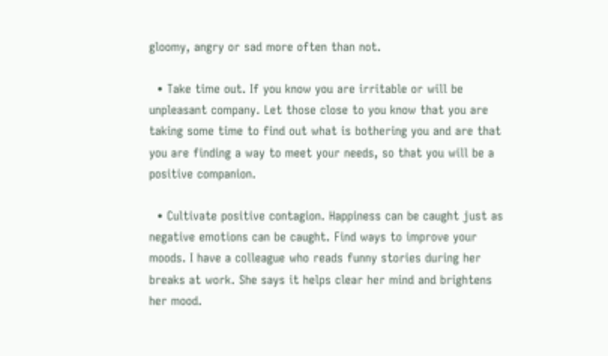gloomy, angry or sad more often than not.

  • Take time out. If you know you are irritable or will be unpleasant company. Let those close to you know that you are taking some time to find out what is bothering you and are that you are finding a way to meet your needs, so that you will be a positive companion.

  • Cultivate positive contagion. Happiness can be caught just as negative emotions can be caught. Find ways to improve your moods. I have a colleague who reads funny stories during her breaks at work. She says it helps clear her mind and brightens her mood.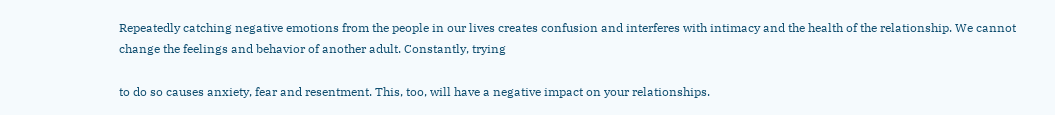Repeatedly catching negative emotions from the people in our lives creates confusion and interferes with intimacy and the health of the relationship. We cannot change the feelings and behavior of another adult. Constantly, trying

to do so causes anxiety, fear and resentment. This, too, will have a negative impact on your relationships.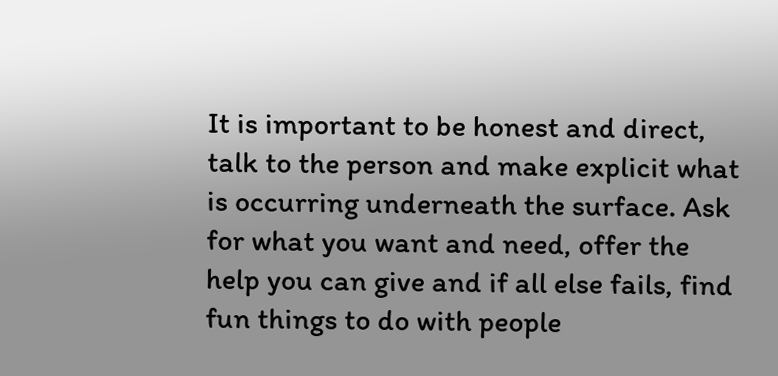It is important to be honest and direct, talk to the person and make explicit what is occurring underneath the surface. Ask for what you want and need, offer the help you can give and if all else fails, find fun things to do with people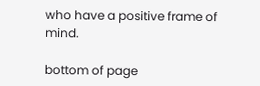who have a positive frame of mind.

bottom of page